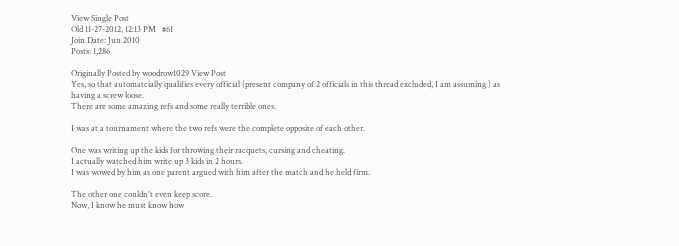View Single Post
Old 11-27-2012, 12:13 PM   #61
Join Date: Jun 2010
Posts: 1,286

Originally Posted by woodrow1029 View Post
Yes, so that automatcially qualifies every official (present company of 2 officials in this thread excluded, I am assuming ) as having a screw loose.
There are some amazing refs and some really terrible ones.

I was at a tournament where the two refs were the complete opposite of each other.

One was writing up the kids for throwing their racquets, cursing and cheating.
I actually watched him write up 3 kids in 2 hours.
I was wowed by him as one parent argued with him after the match and he held firm.

The other one couldn't even keep score.
Now, I know he must know how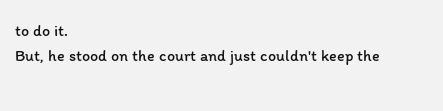to do it.
But, he stood on the court and just couldn't keep the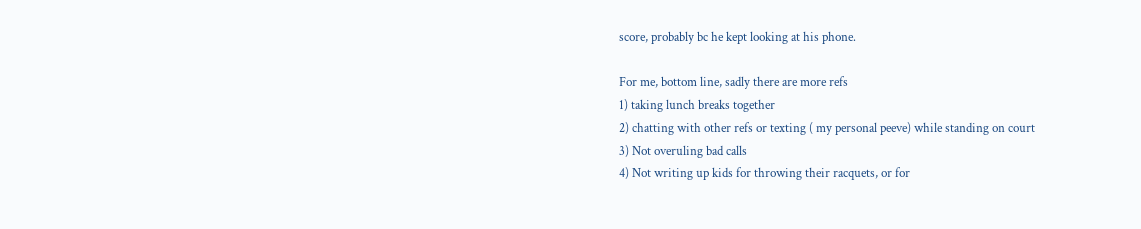score, probably bc he kept looking at his phone.

For me, bottom line, sadly there are more refs
1) taking lunch breaks together
2) chatting with other refs or texting ( my personal peeve) while standing on court
3) Not overuling bad calls
4) Not writing up kids for throwing their racquets, or for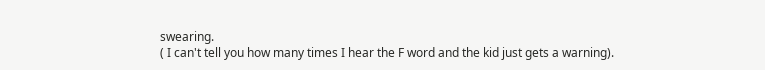swearing.
( I can't tell you how many times I hear the F word and the kid just gets a warning).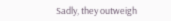Sadly, they outweigh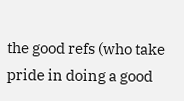the good refs (who take pride in doing a good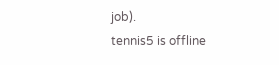job).
tennis5 is offline